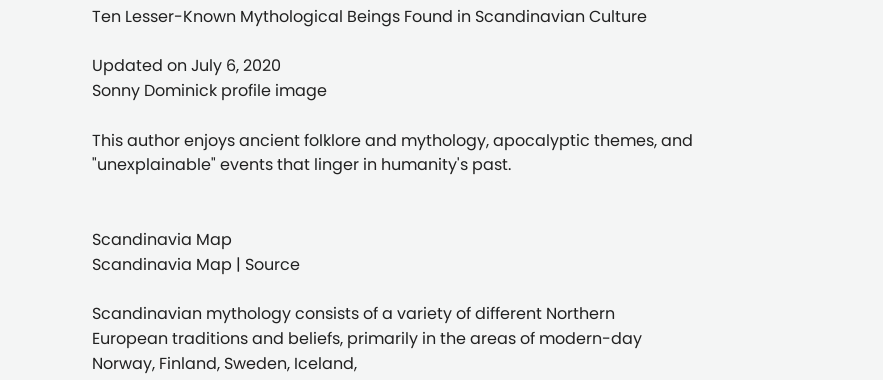Ten Lesser-Known Mythological Beings Found in Scandinavian Culture

Updated on July 6, 2020
Sonny Dominick profile image

This author enjoys ancient folklore and mythology, apocalyptic themes, and "unexplainable" events that linger in humanity's past.


Scandinavia Map
Scandinavia Map | Source

Scandinavian mythology consists of a variety of different Northern European traditions and beliefs, primarily in the areas of modern-day Norway, Finland, Sweden, Iceland,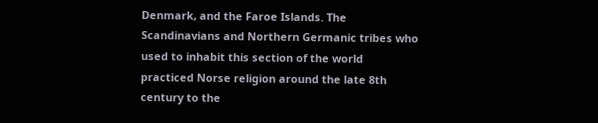Denmark, and the Faroe Islands. The Scandinavians and Northern Germanic tribes who used to inhabit this section of the world practiced Norse religion around the late 8th century to the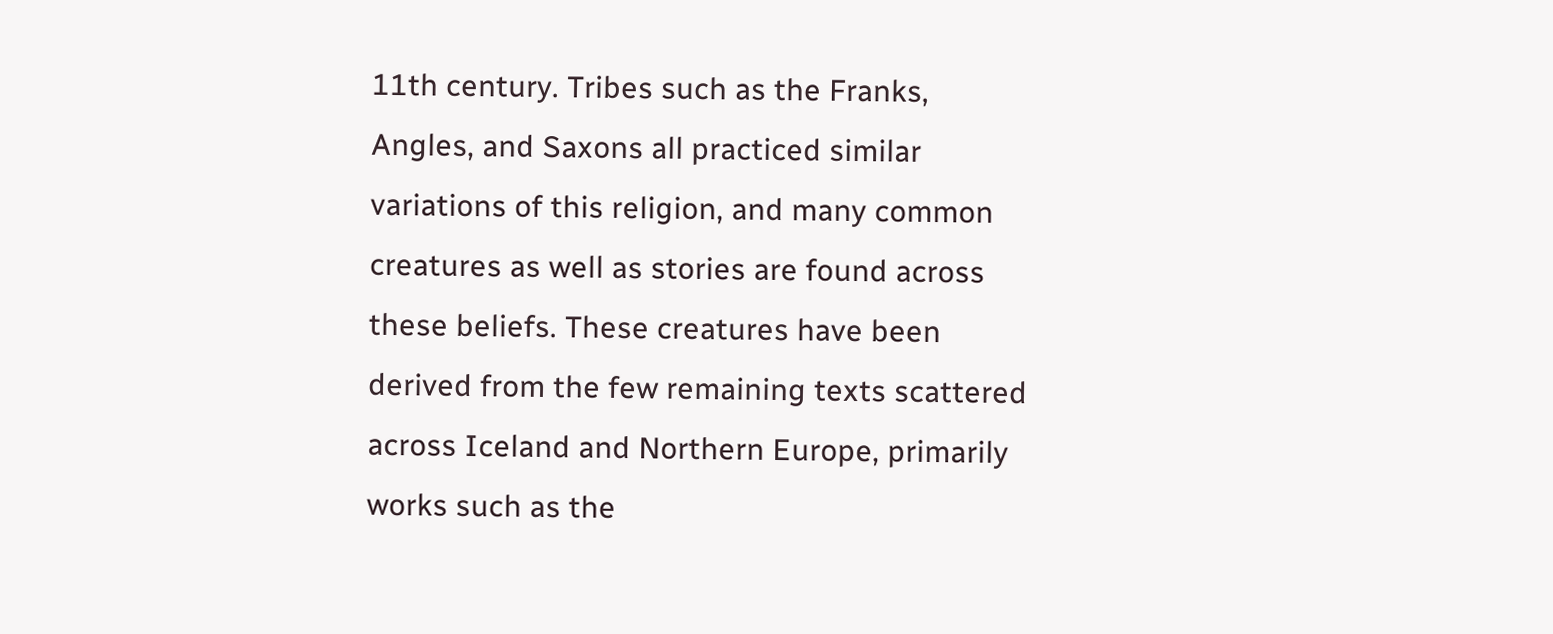11th century. Tribes such as the Franks, Angles, and Saxons all practiced similar variations of this religion, and many common creatures as well as stories are found across these beliefs. These creatures have been derived from the few remaining texts scattered across Iceland and Northern Europe, primarily works such as the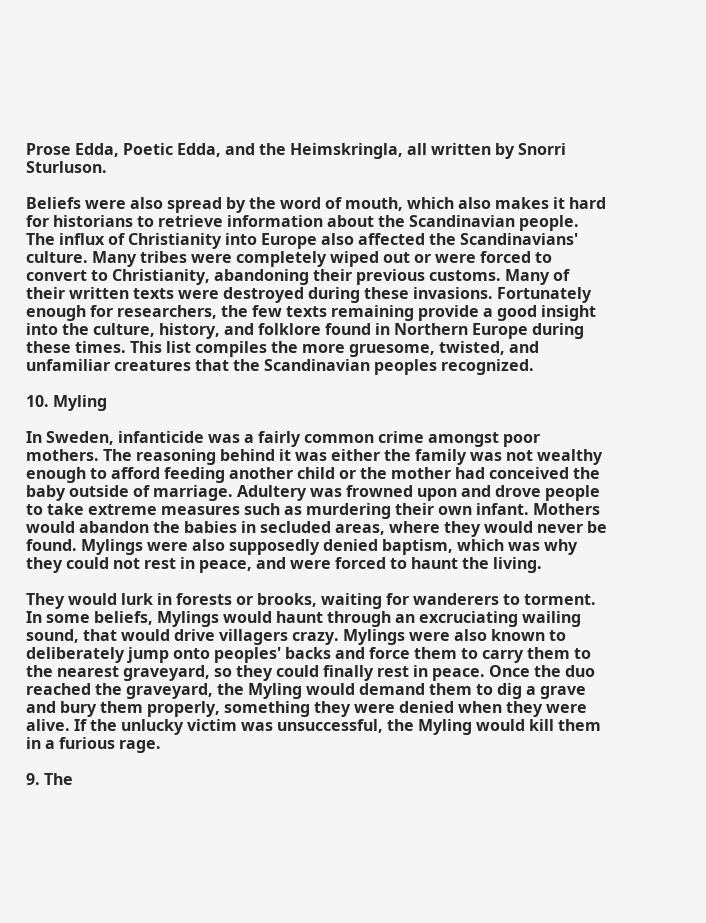Prose Edda, Poetic Edda, and the Heimskringla, all written by Snorri Sturluson.

Beliefs were also spread by the word of mouth, which also makes it hard for historians to retrieve information about the Scandinavian people. The influx of Christianity into Europe also affected the Scandinavians' culture. Many tribes were completely wiped out or were forced to convert to Christianity, abandoning their previous customs. Many of their written texts were destroyed during these invasions. Fortunately enough for researchers, the few texts remaining provide a good insight into the culture, history, and folklore found in Northern Europe during these times. This list compiles the more gruesome, twisted, and unfamiliar creatures that the Scandinavian peoples recognized.

10. Myling

In Sweden, infanticide was a fairly common crime amongst poor mothers. The reasoning behind it was either the family was not wealthy enough to afford feeding another child or the mother had conceived the baby outside of marriage. Adultery was frowned upon and drove people to take extreme measures such as murdering their own infant. Mothers would abandon the babies in secluded areas, where they would never be found. Mylings were also supposedly denied baptism, which was why they could not rest in peace, and were forced to haunt the living.

They would lurk in forests or brooks, waiting for wanderers to torment. In some beliefs, Mylings would haunt through an excruciating wailing sound, that would drive villagers crazy. Mylings were also known to deliberately jump onto peoples' backs and force them to carry them to the nearest graveyard, so they could finally rest in peace. Once the duo reached the graveyard, the Myling would demand them to dig a grave and bury them properly, something they were denied when they were alive. If the unlucky victim was unsuccessful, the Myling would kill them in a furious rage.

9. The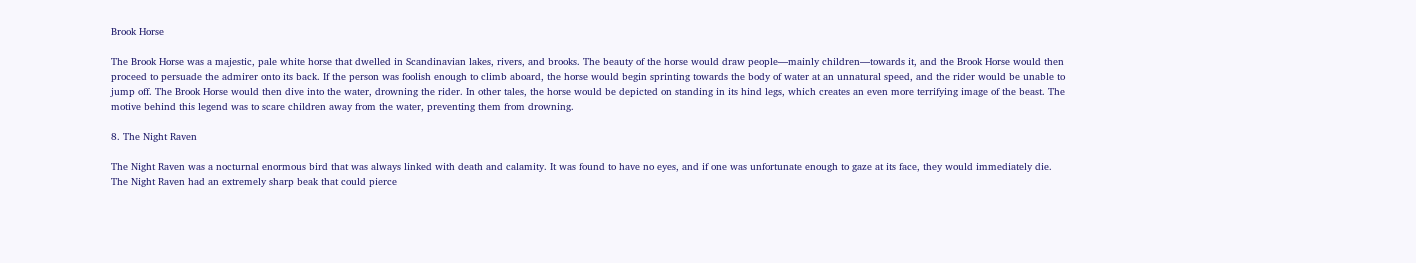Brook Horse

The Brook Horse was a majestic, pale white horse that dwelled in Scandinavian lakes, rivers, and brooks. The beauty of the horse would draw people—mainly children—towards it, and the Brook Horse would then proceed to persuade the admirer onto its back. If the person was foolish enough to climb aboard, the horse would begin sprinting towards the body of water at an unnatural speed, and the rider would be unable to jump off. The Brook Horse would then dive into the water, drowning the rider. In other tales, the horse would be depicted on standing in its hind legs, which creates an even more terrifying image of the beast. The motive behind this legend was to scare children away from the water, preventing them from drowning.

8. The Night Raven

The Night Raven was a nocturnal enormous bird that was always linked with death and calamity. It was found to have no eyes, and if one was unfortunate enough to gaze at its face, they would immediately die. The Night Raven had an extremely sharp beak that could pierce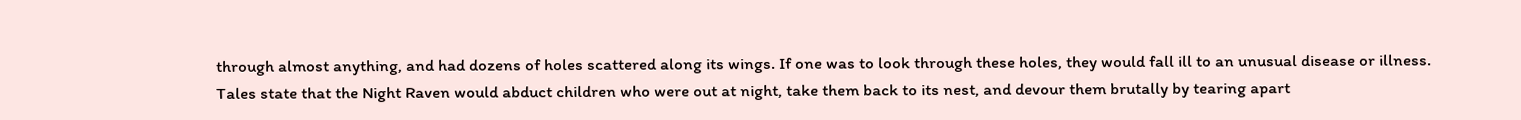through almost anything, and had dozens of holes scattered along its wings. If one was to look through these holes, they would fall ill to an unusual disease or illness. Tales state that the Night Raven would abduct children who were out at night, take them back to its nest, and devour them brutally by tearing apart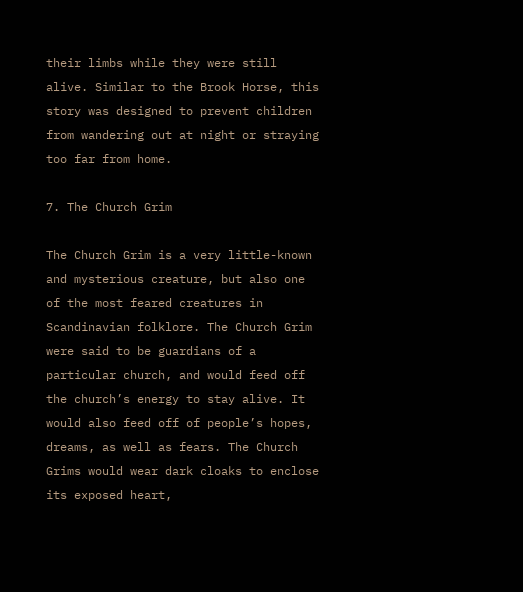their limbs while they were still alive. Similar to the Brook Horse, this story was designed to prevent children from wandering out at night or straying too far from home.

7. The Church Grim

The Church Grim is a very little-known and mysterious creature, but also one of the most feared creatures in Scandinavian folklore. The Church Grim were said to be guardians of a particular church, and would feed off the church’s energy to stay alive. It would also feed off of people’s hopes, dreams, as well as fears. The Church Grims would wear dark cloaks to enclose its exposed heart,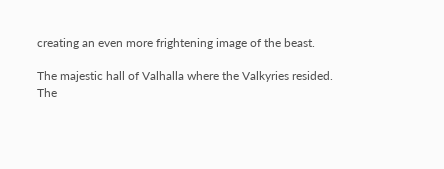creating an even more frightening image of the beast.

The majestic hall of Valhalla where the Valkyries resided.
The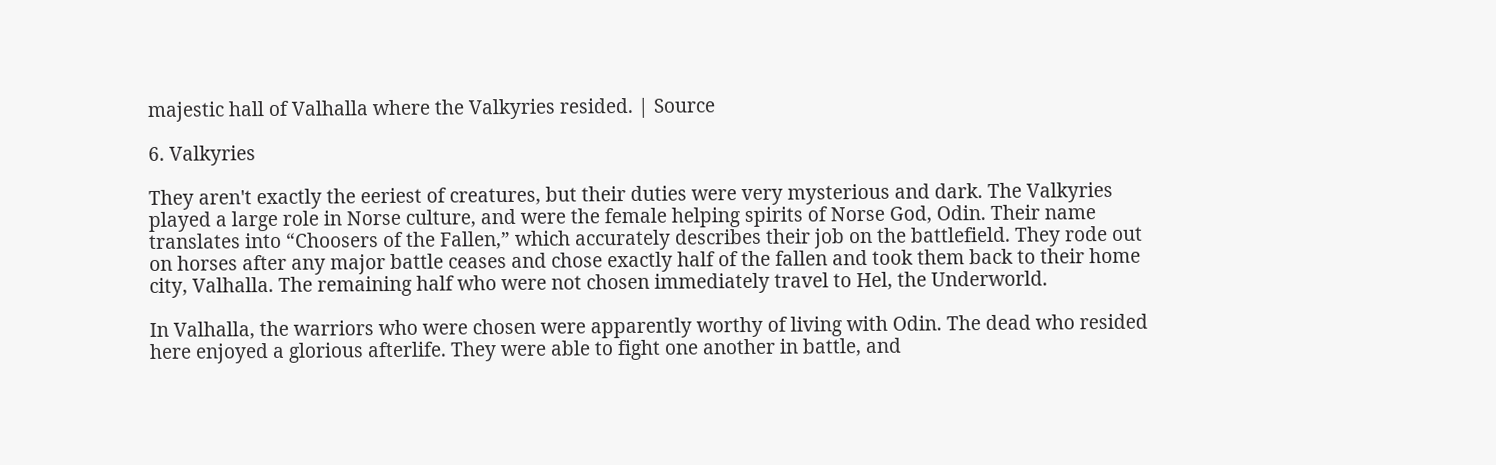majestic hall of Valhalla where the Valkyries resided. | Source

6. Valkyries

They aren't exactly the eeriest of creatures, but their duties were very mysterious and dark. The Valkyries played a large role in Norse culture, and were the female helping spirits of Norse God, Odin. Their name translates into “Choosers of the Fallen,” which accurately describes their job on the battlefield. They rode out on horses after any major battle ceases and chose exactly half of the fallen and took them back to their home city, Valhalla. The remaining half who were not chosen immediately travel to Hel, the Underworld.

In Valhalla, the warriors who were chosen were apparently worthy of living with Odin. The dead who resided here enjoyed a glorious afterlife. They were able to fight one another in battle, and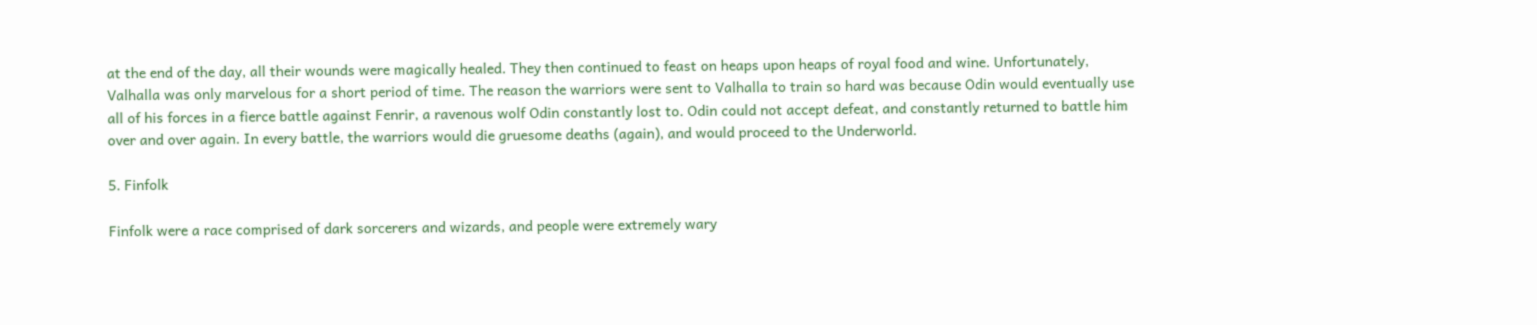at the end of the day, all their wounds were magically healed. They then continued to feast on heaps upon heaps of royal food and wine. Unfortunately, Valhalla was only marvelous for a short period of time. The reason the warriors were sent to Valhalla to train so hard was because Odin would eventually use all of his forces in a fierce battle against Fenrir, a ravenous wolf Odin constantly lost to. Odin could not accept defeat, and constantly returned to battle him over and over again. In every battle, the warriors would die gruesome deaths (again), and would proceed to the Underworld.

5. Finfolk

Finfolk were a race comprised of dark sorcerers and wizards, and people were extremely wary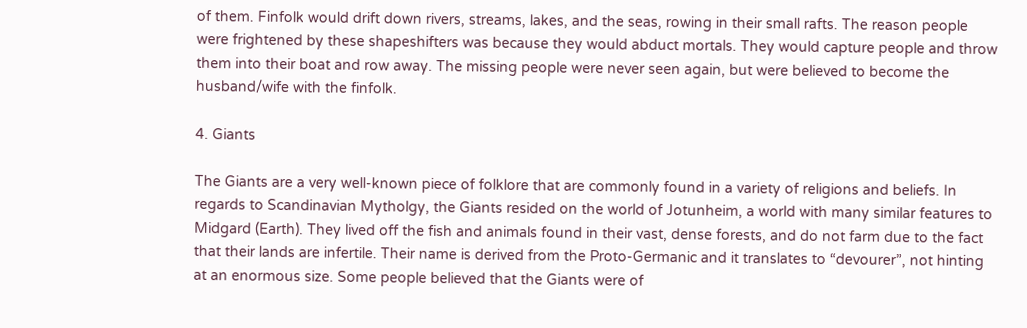of them. Finfolk would drift down rivers, streams, lakes, and the seas, rowing in their small rafts. The reason people were frightened by these shapeshifters was because they would abduct mortals. They would capture people and throw them into their boat and row away. The missing people were never seen again, but were believed to become the husband/wife with the finfolk.

4. Giants

The Giants are a very well-known piece of folklore that are commonly found in a variety of religions and beliefs. In regards to Scandinavian Mytholgy, the Giants resided on the world of Jotunheim, a world with many similar features to Midgard (Earth). They lived off the fish and animals found in their vast, dense forests, and do not farm due to the fact that their lands are infertile. Their name is derived from the Proto-Germanic and it translates to “devourer”, not hinting at an enormous size. Some people believed that the Giants were of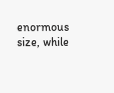enormous size, while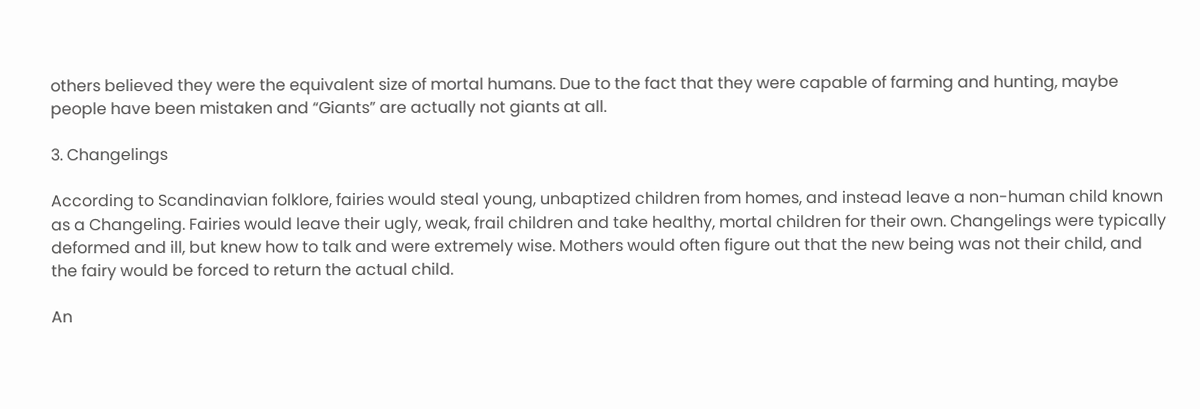others believed they were the equivalent size of mortal humans. Due to the fact that they were capable of farming and hunting, maybe people have been mistaken and “Giants” are actually not giants at all.

3. Changelings

According to Scandinavian folklore, fairies would steal young, unbaptized children from homes, and instead leave a non-human child known as a Changeling. Fairies would leave their ugly, weak, frail children and take healthy, mortal children for their own. Changelings were typically deformed and ill, but knew how to talk and were extremely wise. Mothers would often figure out that the new being was not their child, and the fairy would be forced to return the actual child.

An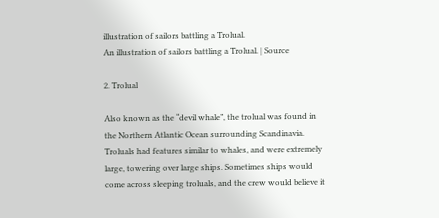illustration of sailors battling a Trolual.
An illustration of sailors battling a Trolual. | Source

2. Trolual

Also known as the “devil whale”, the trolual was found in the Northern Atlantic Ocean surrounding Scandinavia. Troluals had features similar to whales, and were extremely large, towering over large ships. Sometimes ships would come across sleeping troluals, and the crew would believe it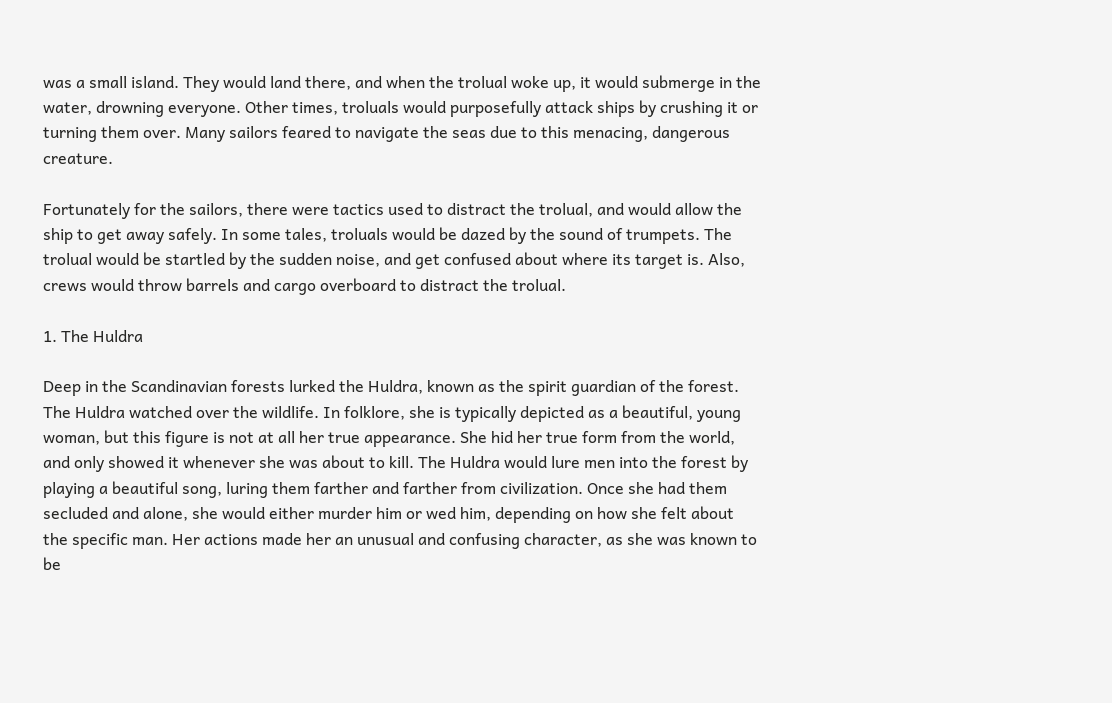was a small island. They would land there, and when the trolual woke up, it would submerge in the water, drowning everyone. Other times, troluals would purposefully attack ships by crushing it or turning them over. Many sailors feared to navigate the seas due to this menacing, dangerous creature.

Fortunately for the sailors, there were tactics used to distract the trolual, and would allow the ship to get away safely. In some tales, troluals would be dazed by the sound of trumpets. The trolual would be startled by the sudden noise, and get confused about where its target is. Also, crews would throw barrels and cargo overboard to distract the trolual.

1. The Huldra

Deep in the Scandinavian forests lurked the Huldra, known as the spirit guardian of the forest. The Huldra watched over the wildlife. In folklore, she is typically depicted as a beautiful, young woman, but this figure is not at all her true appearance. She hid her true form from the world, and only showed it whenever she was about to kill. The Huldra would lure men into the forest by playing a beautiful song, luring them farther and farther from civilization. Once she had them secluded and alone, she would either murder him or wed him, depending on how she felt about the specific man. Her actions made her an unusual and confusing character, as she was known to be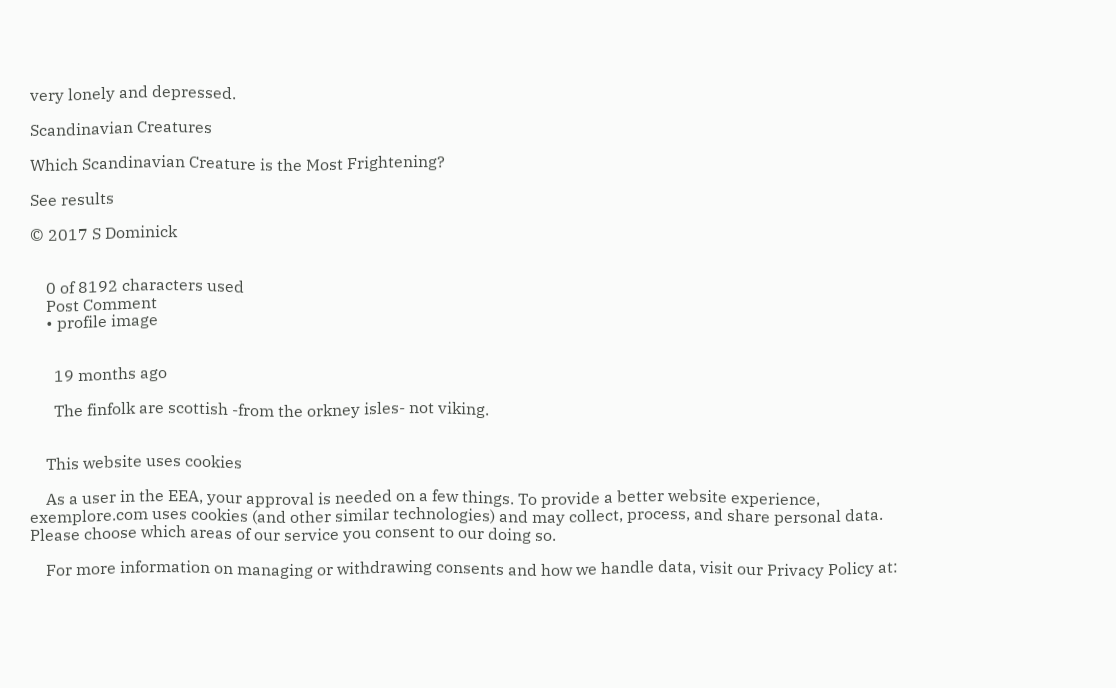very lonely and depressed.

Scandinavian Creatures

Which Scandinavian Creature is the Most Frightening?

See results

© 2017 S Dominick


    0 of 8192 characters used
    Post Comment
    • profile image


      19 months ago

      The finfolk are scottish -from the orkney isles- not viking.


    This website uses cookies

    As a user in the EEA, your approval is needed on a few things. To provide a better website experience, exemplore.com uses cookies (and other similar technologies) and may collect, process, and share personal data. Please choose which areas of our service you consent to our doing so.

    For more information on managing or withdrawing consents and how we handle data, visit our Privacy Policy at: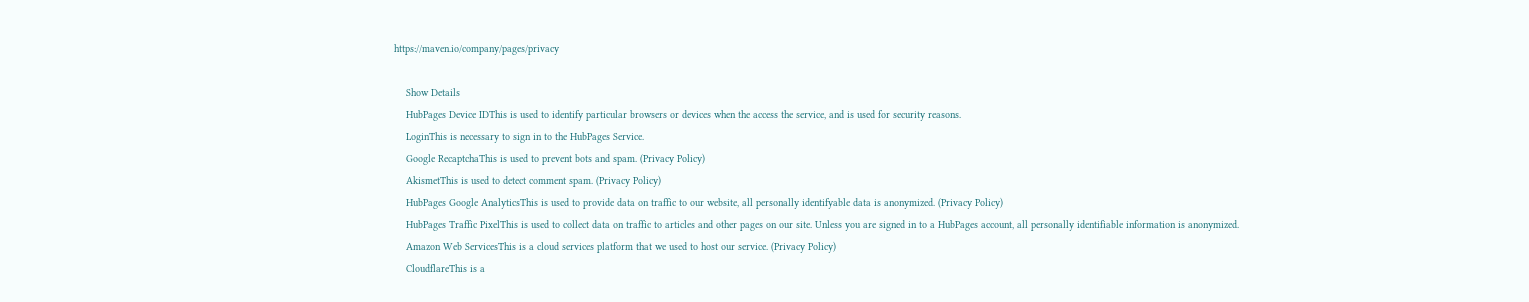https://maven.io/company/pages/privacy

    Show Details
    HubPages Device IDThis is used to identify particular browsers or devices when the access the service, and is used for security reasons.
    LoginThis is necessary to sign in to the HubPages Service.
    Google RecaptchaThis is used to prevent bots and spam. (Privacy Policy)
    AkismetThis is used to detect comment spam. (Privacy Policy)
    HubPages Google AnalyticsThis is used to provide data on traffic to our website, all personally identifyable data is anonymized. (Privacy Policy)
    HubPages Traffic PixelThis is used to collect data on traffic to articles and other pages on our site. Unless you are signed in to a HubPages account, all personally identifiable information is anonymized.
    Amazon Web ServicesThis is a cloud services platform that we used to host our service. (Privacy Policy)
    CloudflareThis is a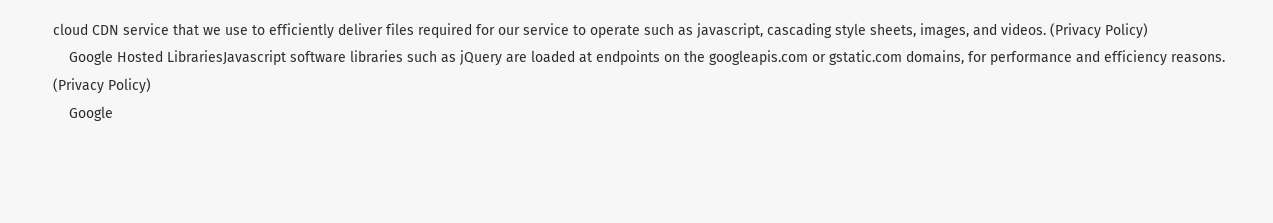cloud CDN service that we use to efficiently deliver files required for our service to operate such as javascript, cascading style sheets, images, and videos. (Privacy Policy)
    Google Hosted LibrariesJavascript software libraries such as jQuery are loaded at endpoints on the googleapis.com or gstatic.com domains, for performance and efficiency reasons. (Privacy Policy)
    Google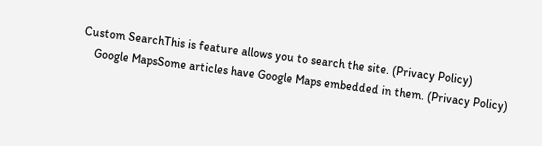Custom SearchThis is feature allows you to search the site. (Privacy Policy)
    Google MapsSome articles have Google Maps embedded in them. (Privacy Policy)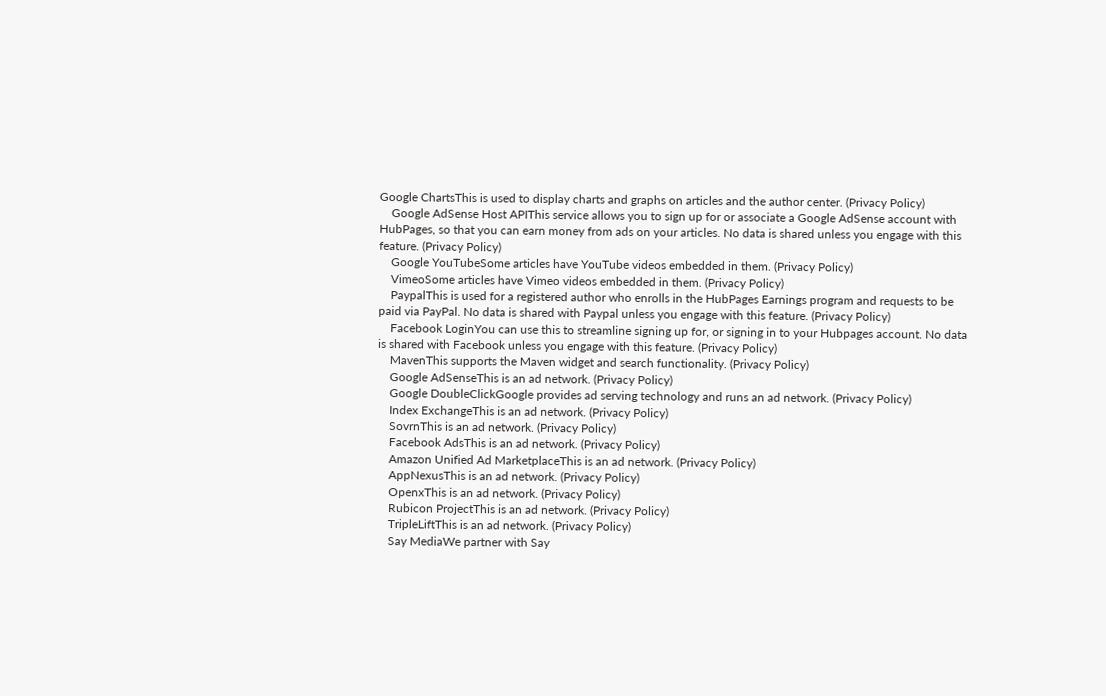Google ChartsThis is used to display charts and graphs on articles and the author center. (Privacy Policy)
    Google AdSense Host APIThis service allows you to sign up for or associate a Google AdSense account with HubPages, so that you can earn money from ads on your articles. No data is shared unless you engage with this feature. (Privacy Policy)
    Google YouTubeSome articles have YouTube videos embedded in them. (Privacy Policy)
    VimeoSome articles have Vimeo videos embedded in them. (Privacy Policy)
    PaypalThis is used for a registered author who enrolls in the HubPages Earnings program and requests to be paid via PayPal. No data is shared with Paypal unless you engage with this feature. (Privacy Policy)
    Facebook LoginYou can use this to streamline signing up for, or signing in to your Hubpages account. No data is shared with Facebook unless you engage with this feature. (Privacy Policy)
    MavenThis supports the Maven widget and search functionality. (Privacy Policy)
    Google AdSenseThis is an ad network. (Privacy Policy)
    Google DoubleClickGoogle provides ad serving technology and runs an ad network. (Privacy Policy)
    Index ExchangeThis is an ad network. (Privacy Policy)
    SovrnThis is an ad network. (Privacy Policy)
    Facebook AdsThis is an ad network. (Privacy Policy)
    Amazon Unified Ad MarketplaceThis is an ad network. (Privacy Policy)
    AppNexusThis is an ad network. (Privacy Policy)
    OpenxThis is an ad network. (Privacy Policy)
    Rubicon ProjectThis is an ad network. (Privacy Policy)
    TripleLiftThis is an ad network. (Privacy Policy)
    Say MediaWe partner with Say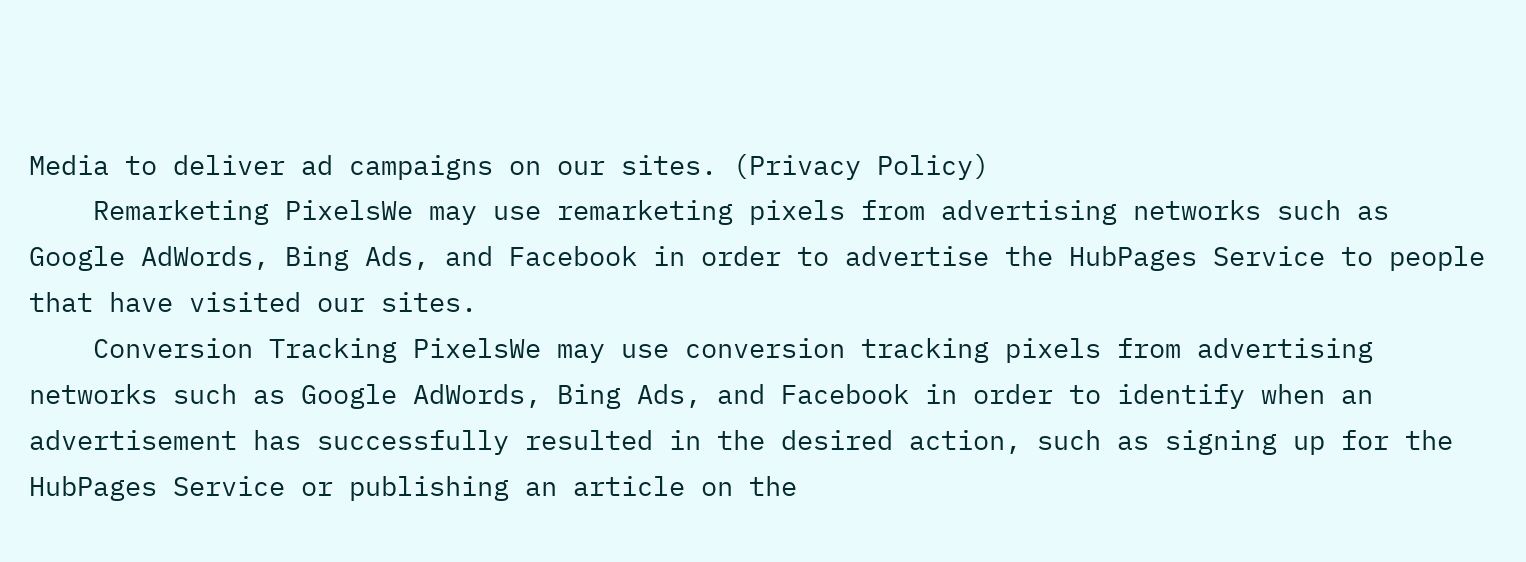Media to deliver ad campaigns on our sites. (Privacy Policy)
    Remarketing PixelsWe may use remarketing pixels from advertising networks such as Google AdWords, Bing Ads, and Facebook in order to advertise the HubPages Service to people that have visited our sites.
    Conversion Tracking PixelsWe may use conversion tracking pixels from advertising networks such as Google AdWords, Bing Ads, and Facebook in order to identify when an advertisement has successfully resulted in the desired action, such as signing up for the HubPages Service or publishing an article on the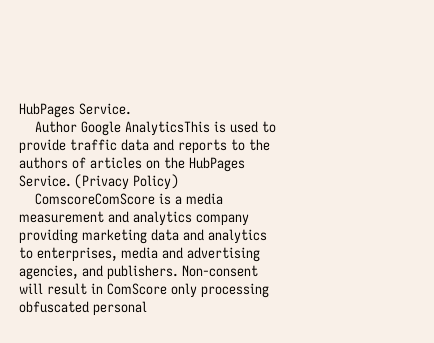HubPages Service.
    Author Google AnalyticsThis is used to provide traffic data and reports to the authors of articles on the HubPages Service. (Privacy Policy)
    ComscoreComScore is a media measurement and analytics company providing marketing data and analytics to enterprises, media and advertising agencies, and publishers. Non-consent will result in ComScore only processing obfuscated personal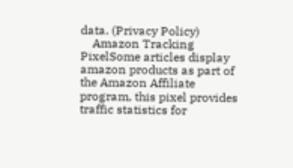data. (Privacy Policy)
    Amazon Tracking PixelSome articles display amazon products as part of the Amazon Affiliate program, this pixel provides traffic statistics for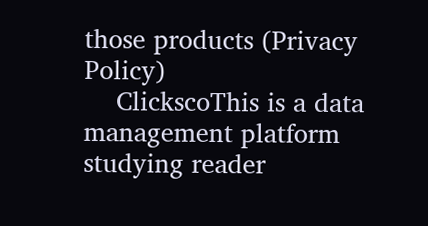those products (Privacy Policy)
    ClickscoThis is a data management platform studying reader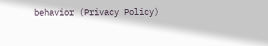behavior (Privacy Policy)